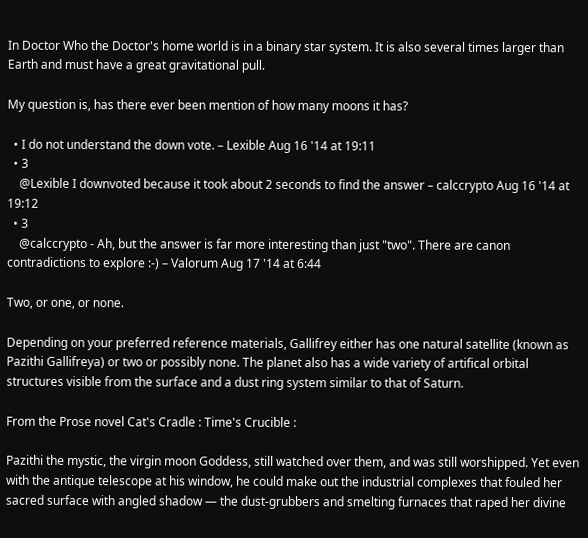In Doctor Who the Doctor's home world is in a binary star system. It is also several times larger than Earth and must have a great gravitational pull.

My question is, has there ever been mention of how many moons it has?

  • I do not understand the down vote. – Lexible Aug 16 '14 at 19:11
  • 3
    @Lexible I downvoted because it took about 2 seconds to find the answer – calccrypto Aug 16 '14 at 19:12
  • 3
    @calccrypto - Ah, but the answer is far more interesting than just "two". There are canon contradictions to explore :-) – Valorum Aug 17 '14 at 6:44

Two, or one, or none.

Depending on your preferred reference materials, Gallifrey either has one natural satellite (known as Pazithi Gallifreya) or two or possibly none. The planet also has a wide variety of artifical orbital structures visible from the surface and a dust ring system similar to that of Saturn.

From the Prose novel Cat's Cradle : Time's Crucible :

Pazithi the mystic, the virgin moon Goddess, still watched over them, and was still worshipped. Yet even with the antique telescope at his window, he could make out the industrial complexes that fouled her sacred surface with angled shadow — the dust-grubbers and smelting furnaces that raped her divine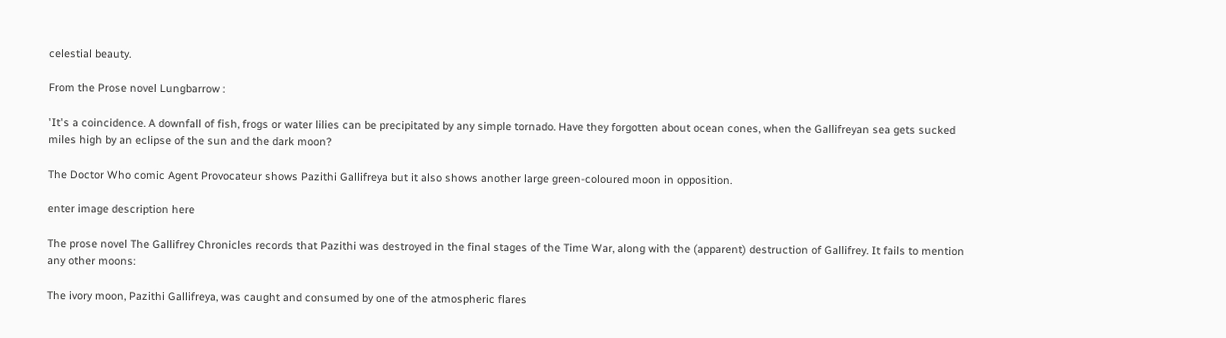celestial beauty.

From the Prose novel Lungbarrow :

'It's a coincidence. A downfall of fish, frogs or water lilies can be precipitated by any simple tornado. Have they forgotten about ocean cones, when the Gallifreyan sea gets sucked miles high by an eclipse of the sun and the dark moon?

The Doctor Who comic Agent Provocateur shows Pazithi Gallifreya but it also shows another large green-coloured moon in opposition.

enter image description here

The prose novel The Gallifrey Chronicles records that Pazithi was destroyed in the final stages of the Time War, along with the (apparent) destruction of Gallifrey. It fails to mention any other moons:

The ivory moon, Pazithi Gallifreya, was caught and consumed by one of the atmospheric flares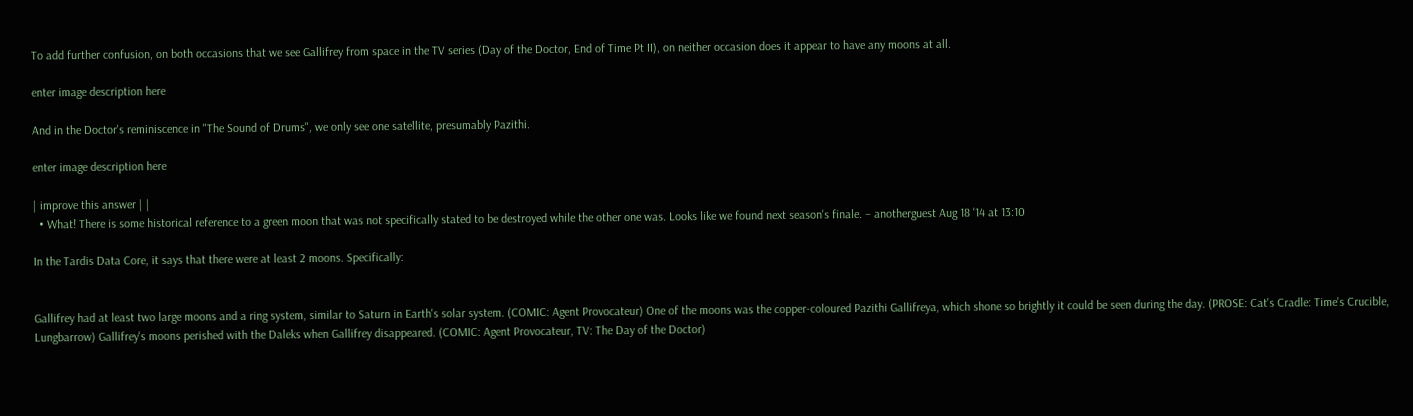To add further confusion, on both occasions that we see Gallifrey from space in the TV series (Day of the Doctor, End of Time Pt II), on neither occasion does it appear to have any moons at all.

enter image description here

And in the Doctor's reminiscence in "The Sound of Drums", we only see one satellite, presumably Pazithi.

enter image description here

| improve this answer | |
  • What! There is some historical reference to a green moon that was not specifically stated to be destroyed while the other one was. Looks like we found next season's finale. – anotherguest Aug 18 '14 at 13:10

In the Tardis Data Core, it says that there were at least 2 moons. Specifically:


Gallifrey had at least two large moons and a ring system, similar to Saturn in Earth's solar system. (COMIC: Agent Provocateur) One of the moons was the copper-coloured Pazithi Gallifreya, which shone so brightly it could be seen during the day. (PROSE: Cat's Cradle: Time's Crucible, Lungbarrow) Gallifrey's moons perished with the Daleks when Gallifrey disappeared. (COMIC: Agent Provocateur, TV: The Day of the Doctor)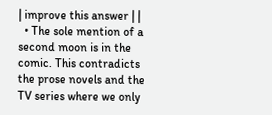| improve this answer | |
  • The sole mention of a second moon is in the comic. This contradicts the prose novels and the TV series where we only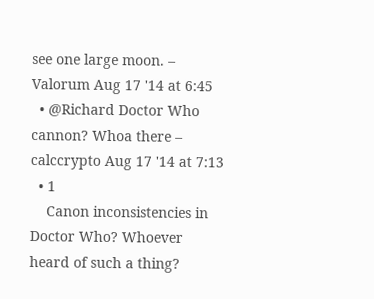see one large moon. – Valorum Aug 17 '14 at 6:45
  • @Richard Doctor Who cannon? Whoa there – calccrypto Aug 17 '14 at 7:13
  • 1
    Canon inconsistencies in Doctor Who? Whoever heard of such a thing?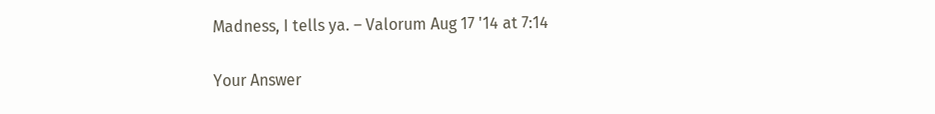Madness, I tells ya. – Valorum Aug 17 '14 at 7:14

Your Answer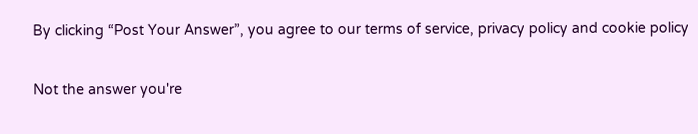By clicking “Post Your Answer”, you agree to our terms of service, privacy policy and cookie policy

Not the answer you're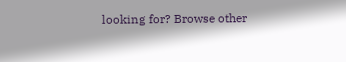looking for? Browse other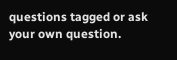questions tagged or ask your own question.